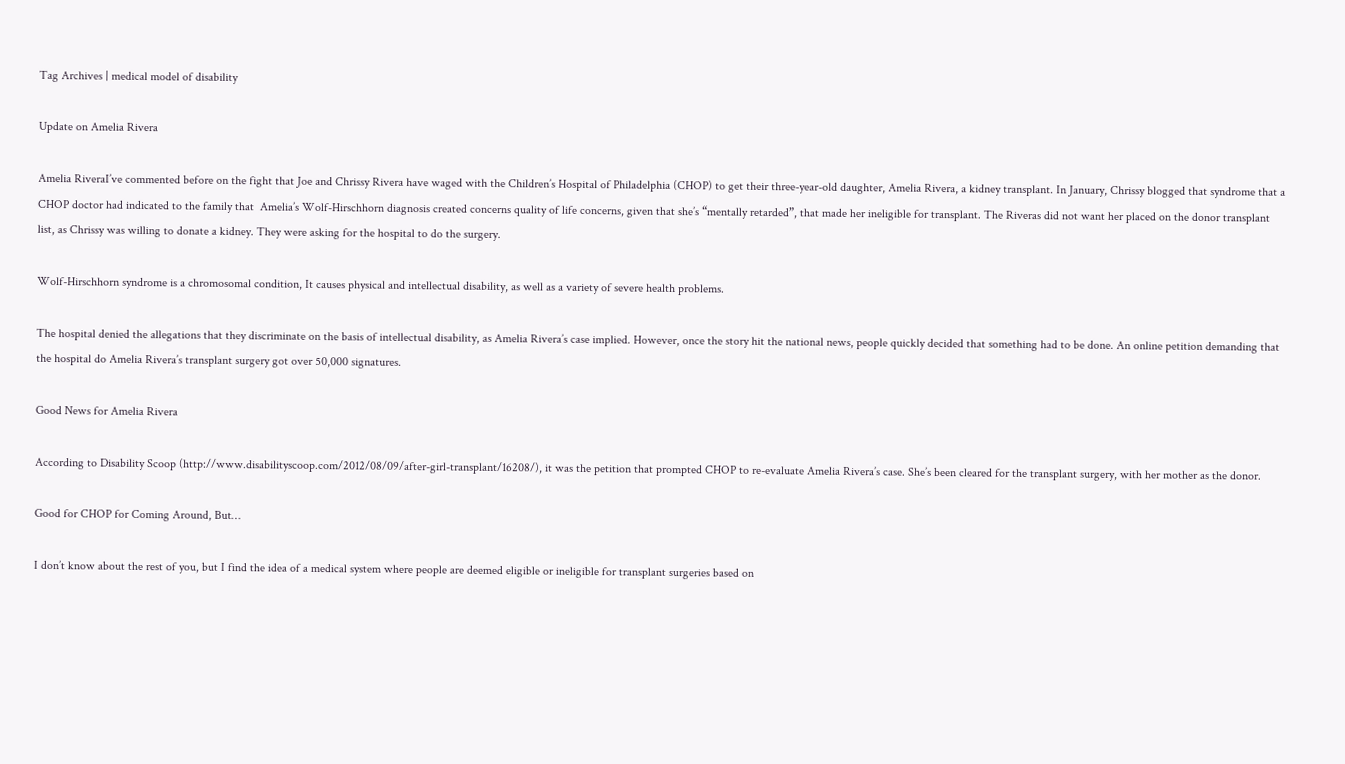Tag Archives | medical model of disability

Update on Amelia Rivera

Amelia RiveraI’ve commented before on the fight that Joe and Chrissy Rivera have waged with the Children’s Hospital of Philadelphia (CHOP) to get their three-year-old daughter, Amelia Rivera, a kidney transplant. In January, Chrissy blogged that syndrome that a CHOP doctor had indicated to the family that  Amelia’s Wolf-Hirschhorn diagnosis created concerns quality of life concerns, given that she’s “mentally retarded”, that made her ineligible for transplant. The Riveras did not want her placed on the donor transplant list, as Chrissy was willing to donate a kidney. They were asking for the hospital to do the surgery.

Wolf-Hirschhorn syndrome is a chromosomal condition, It causes physical and intellectual disability, as well as a variety of severe health problems.

The hospital denied the allegations that they discriminate on the basis of intellectual disability, as Amelia Rivera’s case implied. However, once the story hit the national news, people quickly decided that something had to be done. An online petition demanding that the hospital do Amelia Rivera’s transplant surgery got over 50,000 signatures.

Good News for Amelia Rivera

According to Disability Scoop (http://www.disabilityscoop.com/2012/08/09/after-girl-transplant/16208/), it was the petition that prompted CHOP to re-evaluate Amelia Rivera’s case. She’s been cleared for the transplant surgery, with her mother as the donor.

Good for CHOP for Coming Around, But…

I don’t know about the rest of you, but I find the idea of a medical system where people are deemed eligible or ineligible for transplant surgeries based on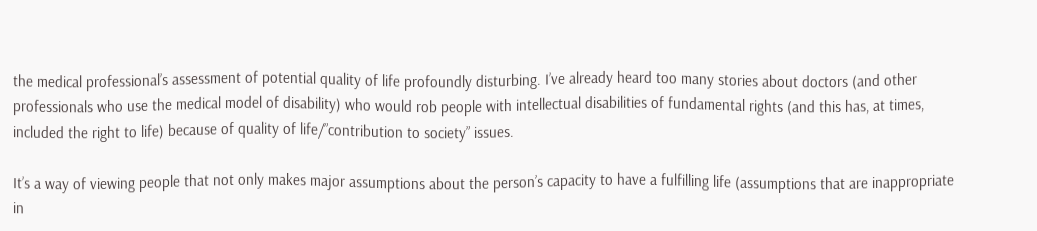the medical professional’s assessment of potential quality of life profoundly disturbing. I’ve already heard too many stories about doctors (and other professionals who use the medical model of disability) who would rob people with intellectual disabilities of fundamental rights (and this has, at times, included the right to life) because of quality of life/”contribution to society” issues.

It’s a way of viewing people that not only makes major assumptions about the person’s capacity to have a fulfilling life (assumptions that are inappropriate in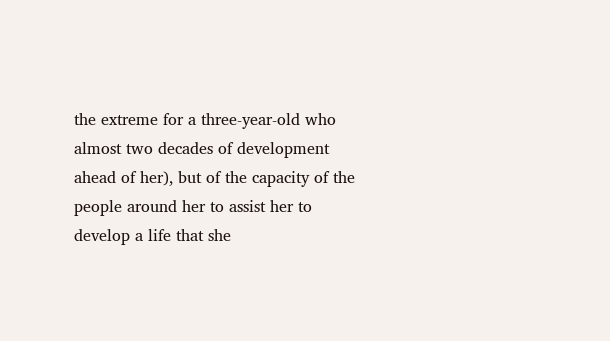the extreme for a three-year-old who almost two decades of development ahead of her), but of the capacity of the people around her to assist her to develop a life that she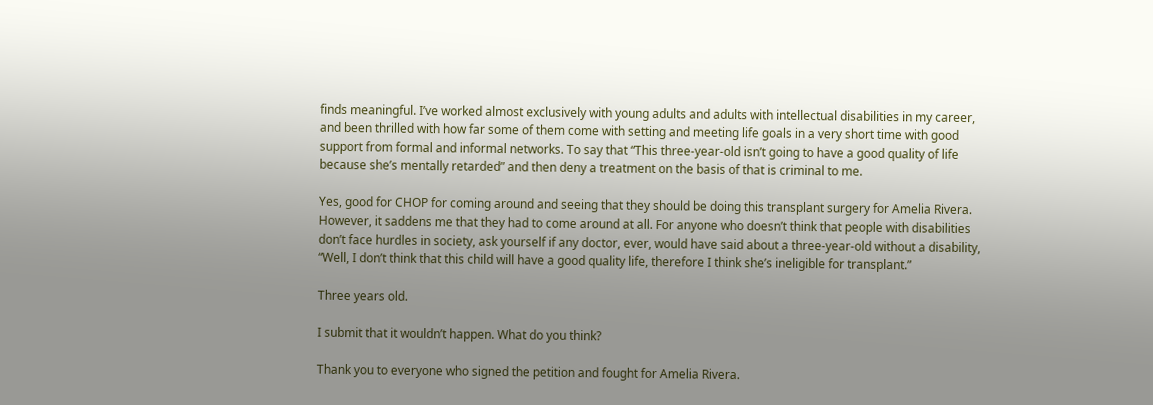finds meaningful. I’ve worked almost exclusively with young adults and adults with intellectual disabilities in my career, and been thrilled with how far some of them come with setting and meeting life goals in a very short time with good support from formal and informal networks. To say that “This three-year-old isn’t going to have a good quality of life because she’s mentally retarded” and then deny a treatment on the basis of that is criminal to me.

Yes, good for CHOP for coming around and seeing that they should be doing this transplant surgery for Amelia Rivera. However, it saddens me that they had to come around at all. For anyone who doesn’t think that people with disabilities don’t face hurdles in society, ask yourself if any doctor, ever, would have said about a three-year-old without a disability, “Well, I don’t think that this child will have a good quality life, therefore I think she’s ineligible for transplant.”

Three years old.

I submit that it wouldn’t happen. What do you think?

Thank you to everyone who signed the petition and fought for Amelia Rivera.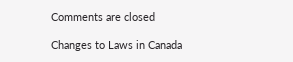Comments are closed

Changes to Laws in Canada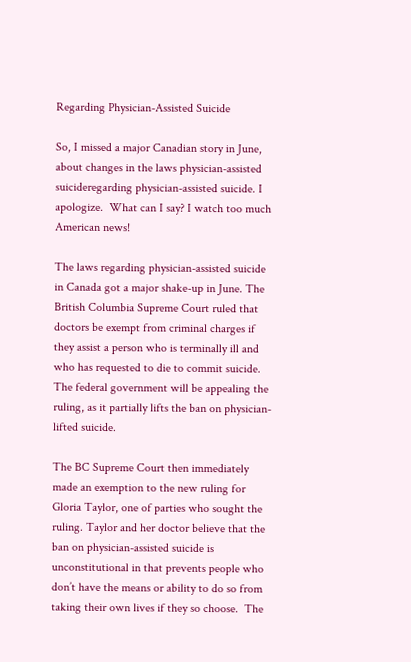Regarding Physician-Assisted Suicide

So, I missed a major Canadian story in June, about changes in the laws physician-assisted suicideregarding physician-assisted suicide. I apologize.  What can I say? I watch too much American news!

The laws regarding physician-assisted suicide in Canada got a major shake-up in June. The British Columbia Supreme Court ruled that doctors be exempt from criminal charges if they assist a person who is terminally ill and who has requested to die to commit suicide.  The federal government will be appealing the ruling, as it partially lifts the ban on physician-lifted suicide.

The BC Supreme Court then immediately made an exemption to the new ruling for Gloria Taylor, one of parties who sought the ruling. Taylor and her doctor believe that the ban on physician-assisted suicide is unconstitutional in that prevents people who don’t have the means or ability to do so from taking their own lives if they so choose.  The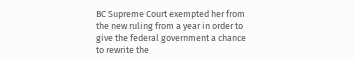BC Supreme Court exempted her from the new ruling from a year in order to give the federal government a chance to rewrite the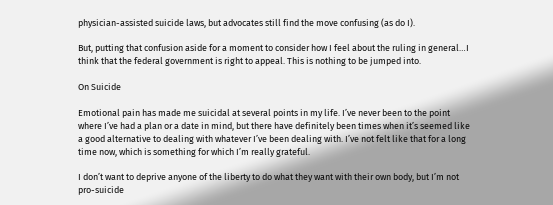physician-assisted suicide laws, but advocates still find the move confusing (as do I).

But, putting that confusion aside for a moment to consider how I feel about the ruling in general…I think that the federal government is right to appeal. This is nothing to be jumped into.

On Suicide

Emotional pain has made me suicidal at several points in my life. I’ve never been to the point where I’ve had a plan or a date in mind, but there have definitely been times when it’s seemed like a good alternative to dealing with whatever I’ve been dealing with. I’ve not felt like that for a long time now, which is something for which I’m really grateful.

I don’t want to deprive anyone of the liberty to do what they want with their own body, but I’m not pro-suicide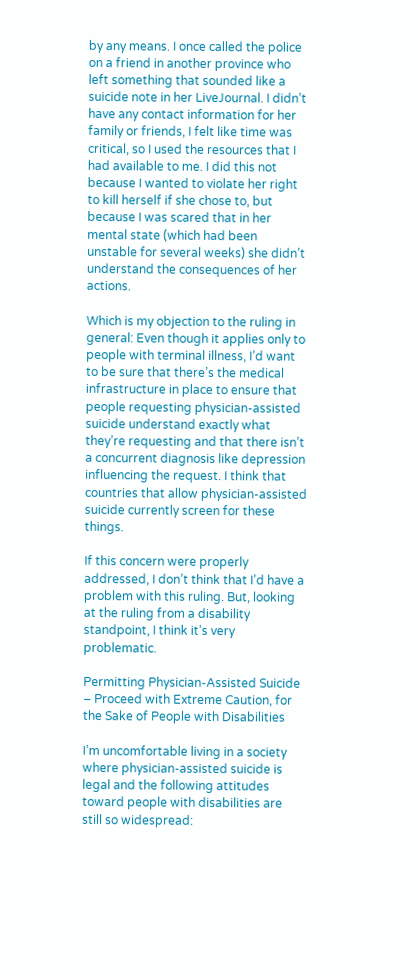by any means. I once called the police on a friend in another province who left something that sounded like a suicide note in her LiveJournal. I didn’t have any contact information for her family or friends, I felt like time was critical, so I used the resources that I had available to me. I did this not because I wanted to violate her right to kill herself if she chose to, but because I was scared that in her mental state (which had been unstable for several weeks) she didn’t understand the consequences of her actions.

Which is my objection to the ruling in general: Even though it applies only to people with terminal illness, I’d want to be sure that there’s the medical infrastructure in place to ensure that people requesting physician-assisted suicide understand exactly what they’re requesting and that there isn’t a concurrent diagnosis like depression influencing the request. I think that countries that allow physician-assisted suicide currently screen for these things.

If this concern were properly addressed, I don’t think that I’d have a problem with this ruling. But, looking at the ruling from a disability standpoint, I think it’s very problematic.

Permitting Physician-Assisted Suicide – Proceed with Extreme Caution, for the Sake of People with Disabilities

I’m uncomfortable living in a society where physician-assisted suicide is legal and the following attitudes toward people with disabilities are still so widespread: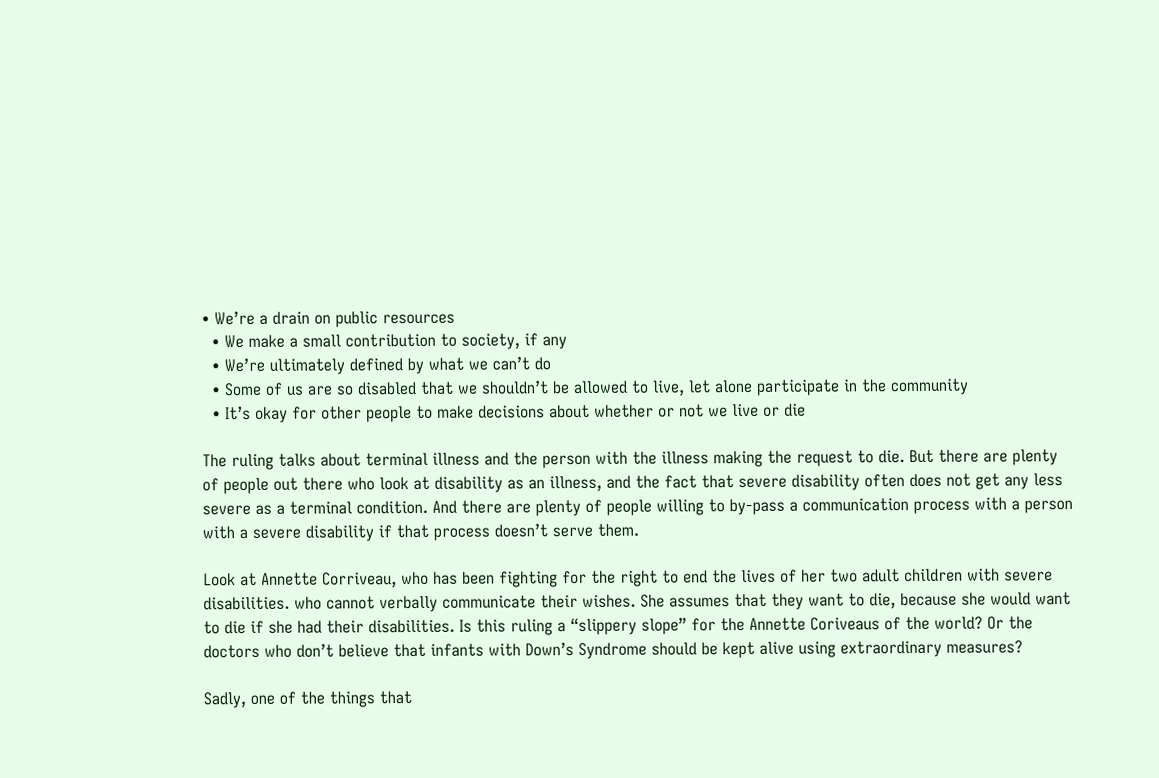• We’re a drain on public resources
  • We make a small contribution to society, if any
  • We’re ultimately defined by what we can’t do
  • Some of us are so disabled that we shouldn’t be allowed to live, let alone participate in the community
  • It’s okay for other people to make decisions about whether or not we live or die

The ruling talks about terminal illness and the person with the illness making the request to die. But there are plenty of people out there who look at disability as an illness, and the fact that severe disability often does not get any less severe as a terminal condition. And there are plenty of people willing to by-pass a communication process with a person with a severe disability if that process doesn’t serve them.

Look at Annette Corriveau, who has been fighting for the right to end the lives of her two adult children with severe disabilities. who cannot verbally communicate their wishes. She assumes that they want to die, because she would want to die if she had their disabilities. Is this ruling a “slippery slope” for the Annette Coriveaus of the world? Or the doctors who don’t believe that infants with Down’s Syndrome should be kept alive using extraordinary measures?

Sadly, one of the things that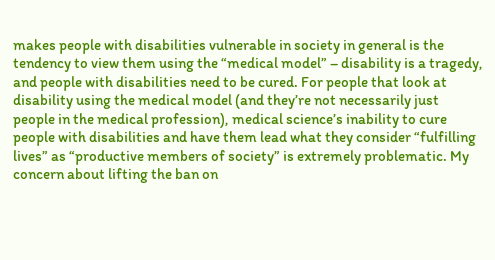makes people with disabilities vulnerable in society in general is the tendency to view them using the “medical model” – disability is a tragedy, and people with disabilities need to be cured. For people that look at disability using the medical model (and they’re not necessarily just people in the medical profession), medical science’s inability to cure people with disabilities and have them lead what they consider “fulfilling lives” as “productive members of society” is extremely problematic. My concern about lifting the ban on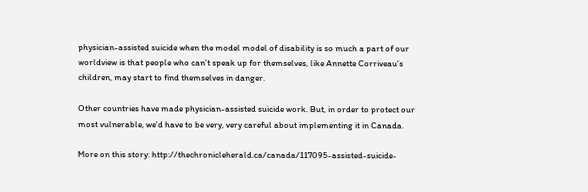physician-assisted suicide when the model model of disability is so much a part of our worldview is that people who can’t speak up for themselves, like Annette Corriveau’s children, may start to find themselves in danger.

Other countries have made physician-assisted suicide work. But, in order to protect our most vulnerable, we’d have to be very, very careful about implementing it in Canada.

More on this story: http://thechronicleherald.ca/canada/117095-assisted-suicide-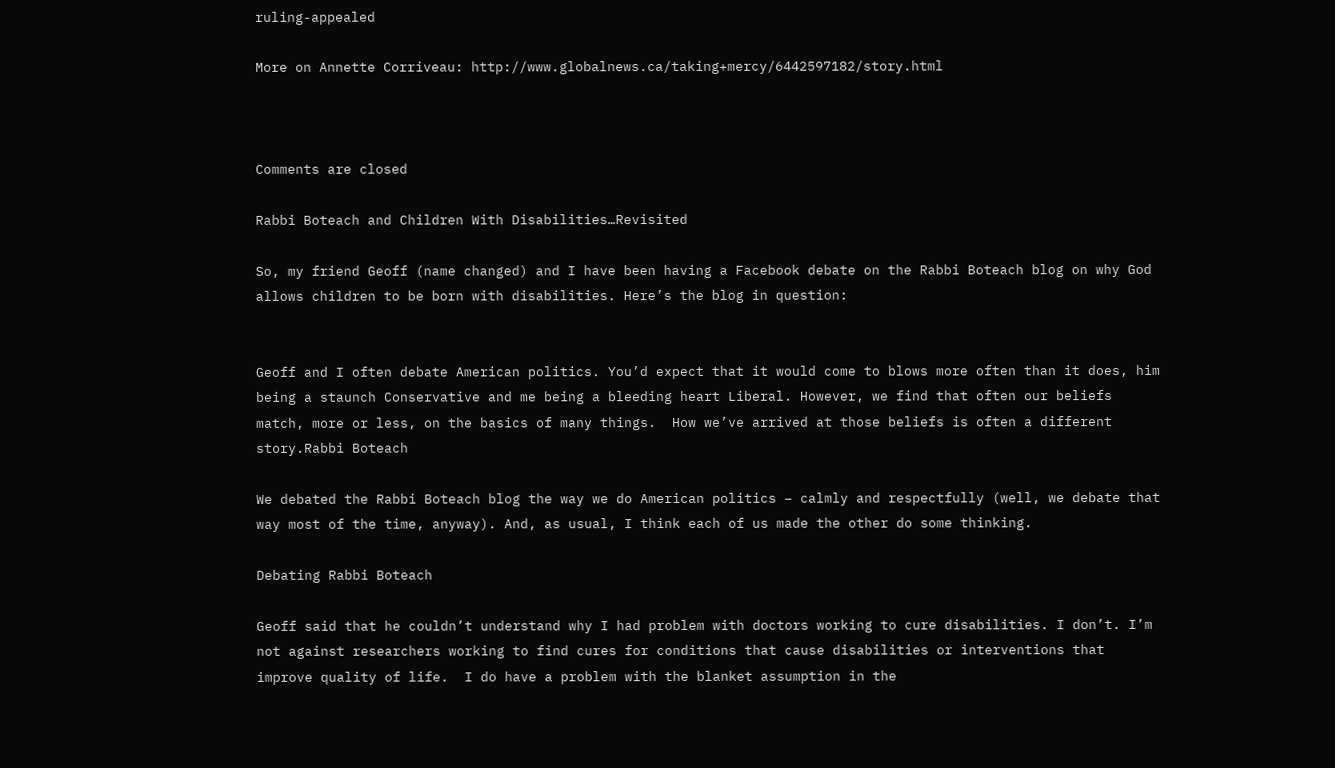ruling-appealed

More on Annette Corriveau: http://www.globalnews.ca/taking+mercy/6442597182/story.html



Comments are closed

Rabbi Boteach and Children With Disabilities…Revisited

So, my friend Geoff (name changed) and I have been having a Facebook debate on the Rabbi Boteach blog on why God allows children to be born with disabilities. Here’s the blog in question:


Geoff and I often debate American politics. You’d expect that it would come to blows more often than it does, him being a staunch Conservative and me being a bleeding heart Liberal. However, we find that often our beliefs match, more or less, on the basics of many things.  How we’ve arrived at those beliefs is often a different story.Rabbi Boteach

We debated the Rabbi Boteach blog the way we do American politics – calmly and respectfully (well, we debate that way most of the time, anyway). And, as usual, I think each of us made the other do some thinking.

Debating Rabbi Boteach

Geoff said that he couldn’t understand why I had problem with doctors working to cure disabilities. I don’t. I’m not against researchers working to find cures for conditions that cause disabilities or interventions that improve quality of life.  I do have a problem with the blanket assumption in the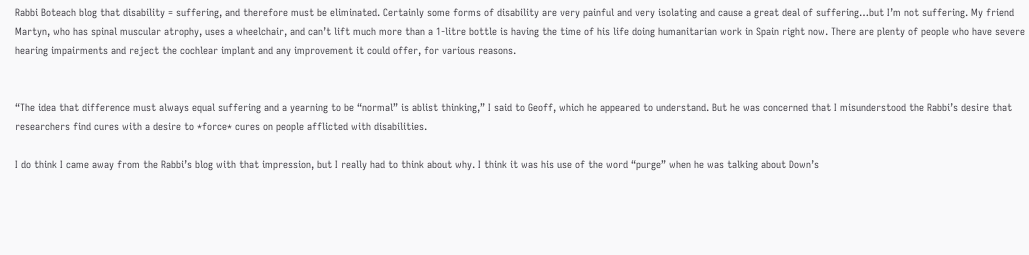Rabbi Boteach blog that disability = suffering, and therefore must be eliminated. Certainly some forms of disability are very painful and very isolating and cause a great deal of suffering…but I’m not suffering. My friend Martyn, who has spinal muscular atrophy, uses a wheelchair, and can’t lift much more than a 1-litre bottle is having the time of his life doing humanitarian work in Spain right now. There are plenty of people who have severe hearing impairments and reject the cochlear implant and any improvement it could offer, for various reasons.


“The idea that difference must always equal suffering and a yearning to be “normal” is ablist thinking,” I said to Geoff, which he appeared to understand. But he was concerned that I misunderstood the Rabbi’s desire that researchers find cures with a desire to *force* cures on people afflicted with disabilities.

I do think I came away from the Rabbi’s blog with that impression, but I really had to think about why. I think it was his use of the word “purge” when he was talking about Down’s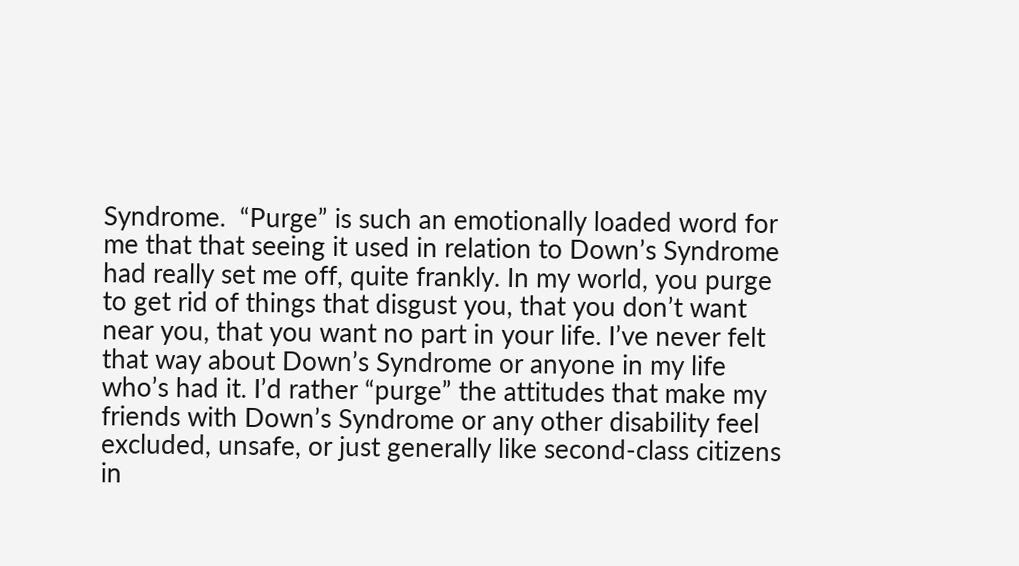Syndrome.  “Purge” is such an emotionally loaded word for me that that seeing it used in relation to Down’s Syndrome had really set me off, quite frankly. In my world, you purge to get rid of things that disgust you, that you don’t want near you, that you want no part in your life. I’ve never felt that way about Down’s Syndrome or anyone in my life who’s had it. I’d rather “purge” the attitudes that make my friends with Down’s Syndrome or any other disability feel excluded, unsafe, or just generally like second-class citizens in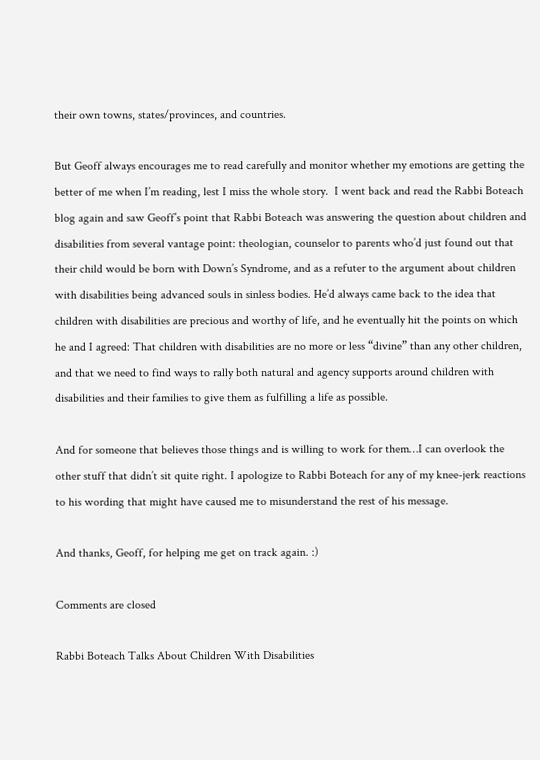their own towns, states/provinces, and countries.

But Geoff always encourages me to read carefully and monitor whether my emotions are getting the better of me when I’m reading, lest I miss the whole story.  I went back and read the Rabbi Boteach blog again and saw Geoff’s point that Rabbi Boteach was answering the question about children and disabilities from several vantage point: theologian, counselor to parents who’d just found out that their child would be born with Down’s Syndrome, and as a refuter to the argument about children with disabilities being advanced souls in sinless bodies. He’d always came back to the idea that children with disabilities are precious and worthy of life, and he eventually hit the points on which he and I agreed: That children with disabilities are no more or less “divine” than any other children, and that we need to find ways to rally both natural and agency supports around children with disabilities and their families to give them as fulfilling a life as possible.

And for someone that believes those things and is willing to work for them…I can overlook the other stuff that didn’t sit quite right. I apologize to Rabbi Boteach for any of my knee-jerk reactions to his wording that might have caused me to misunderstand the rest of his message.

And thanks, Geoff, for helping me get on track again. :)

Comments are closed

Rabbi Boteach Talks About Children With Disabilities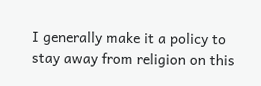I generally make it a policy to stay away from religion on this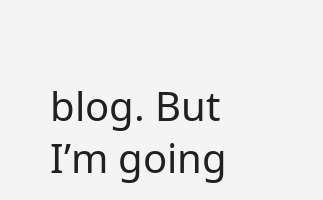blog. But I’m going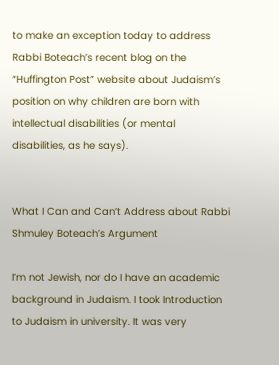to make an exception today to address Rabbi Boteach’s recent blog on the “Huffington Post” website about Judaism’s position on why children are born with intellectual disabilities (or mental disabilities, as he says).


What I Can and Can’t Address about Rabbi Shmuley Boteach’s Argument

I’m not Jewish, nor do I have an academic background in Judaism. I took Introduction to Judaism in university. It was very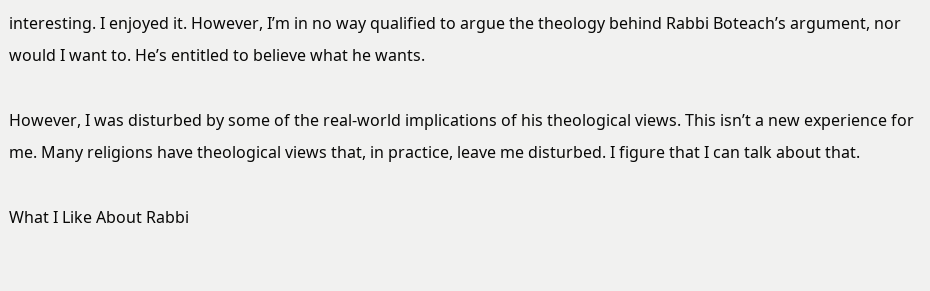interesting. I enjoyed it. However, I’m in no way qualified to argue the theology behind Rabbi Boteach’s argument, nor would I want to. He’s entitled to believe what he wants.

However, I was disturbed by some of the real-world implications of his theological views. This isn’t a new experience for me. Many religions have theological views that, in practice, leave me disturbed. I figure that I can talk about that.

What I Like About Rabbi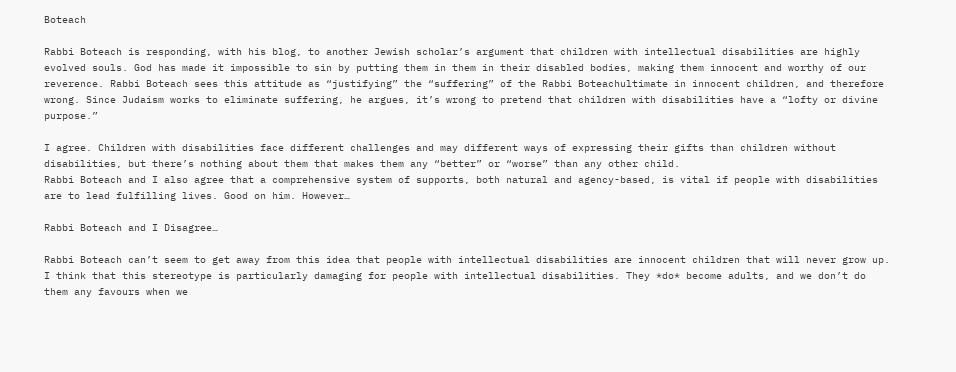Boteach

Rabbi Boteach is responding, with his blog, to another Jewish scholar’s argument that children with intellectual disabilities are highly evolved souls. God has made it impossible to sin by putting them in them in their disabled bodies, making them innocent and worthy of our reverence. Rabbi Boteach sees this attitude as “justifying” the “suffering” of the Rabbi Boteachultimate in innocent children, and therefore wrong. Since Judaism works to eliminate suffering, he argues, it’s wrong to pretend that children with disabilities have a “lofty or divine purpose.”

I agree. Children with disabilities face different challenges and may different ways of expressing their gifts than children without disabilities, but there’s nothing about them that makes them any “better” or “worse” than any other child.
Rabbi Boteach and I also agree that a comprehensive system of supports, both natural and agency-based, is vital if people with disabilities are to lead fulfilling lives. Good on him. However…

Rabbi Boteach and I Disagree…

Rabbi Boteach can’t seem to get away from this idea that people with intellectual disabilities are innocent children that will never grow up. I think that this stereotype is particularly damaging for people with intellectual disabilities. They *do* become adults, and we don’t do them any favours when we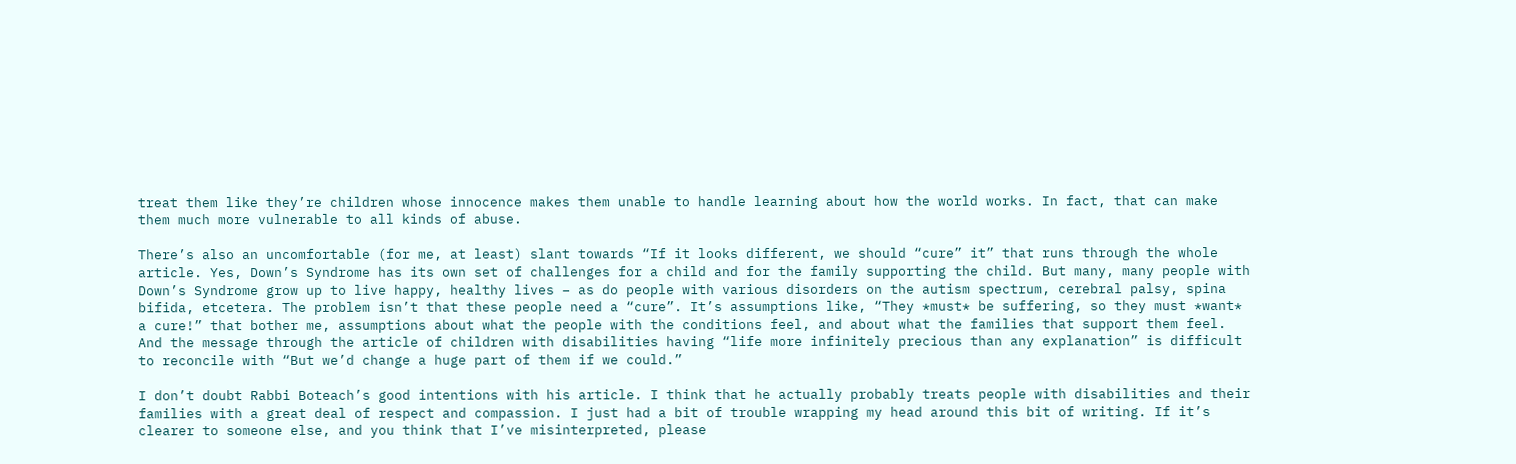treat them like they’re children whose innocence makes them unable to handle learning about how the world works. In fact, that can make them much more vulnerable to all kinds of abuse.

There’s also an uncomfortable (for me, at least) slant towards “If it looks different, we should “cure” it” that runs through the whole article. Yes, Down’s Syndrome has its own set of challenges for a child and for the family supporting the child. But many, many people with Down’s Syndrome grow up to live happy, healthy lives – as do people with various disorders on the autism spectrum, cerebral palsy, spina bifida, etcetera. The problem isn’t that these people need a “cure”. It’s assumptions like, “They *must* be suffering, so they must *want* a cure!” that bother me, assumptions about what the people with the conditions feel, and about what the families that support them feel. And the message through the article of children with disabilities having “life more infinitely precious than any explanation” is difficult to reconcile with “But we’d change a huge part of them if we could.”

I don’t doubt Rabbi Boteach’s good intentions with his article. I think that he actually probably treats people with disabilities and their families with a great deal of respect and compassion. I just had a bit of trouble wrapping my head around this bit of writing. If it’s clearer to someone else, and you think that I’ve misinterpreted, please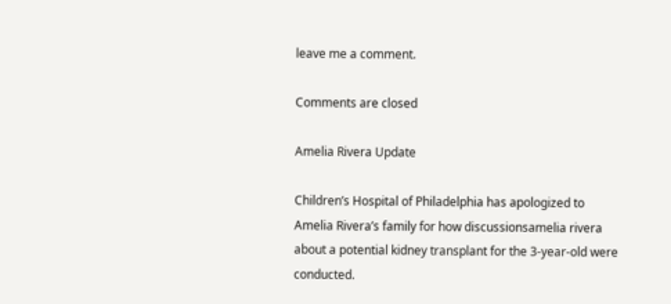leave me a comment.

Comments are closed

Amelia Rivera Update

Children’s Hospital of Philadelphia has apologized to Amelia Rivera’s family for how discussionsamelia rivera about a potential kidney transplant for the 3-year-old were conducted.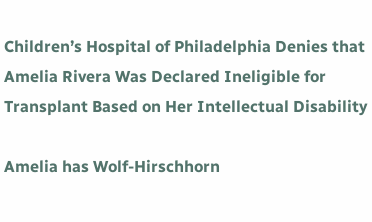Children’s Hospital of Philadelphia Denies that Amelia Rivera Was Declared Ineligible for Transplant Based on Her Intellectual Disability

Amelia has Wolf-Hirschhorn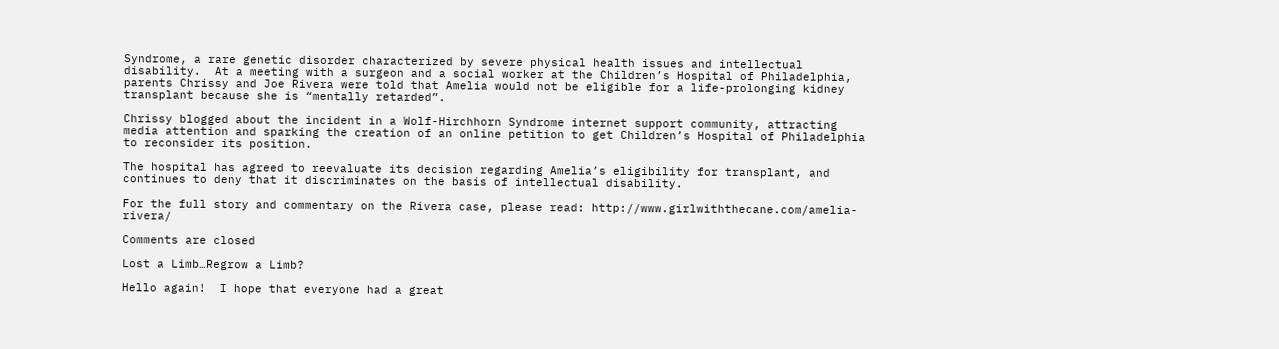Syndrome, a rare genetic disorder characterized by severe physical health issues and intellectual disability.  At a meeting with a surgeon and a social worker at the Children’s Hospital of Philadelphia, parents Chrissy and Joe Rivera were told that Amelia would not be eligible for a life-prolonging kidney transplant because she is “mentally retarded”.

Chrissy blogged about the incident in a Wolf-Hirchhorn Syndrome internet support community, attracting media attention and sparking the creation of an online petition to get Children’s Hospital of Philadelphia to reconsider its position.

The hospital has agreed to reevaluate its decision regarding Amelia’s eligibility for transplant, and continues to deny that it discriminates on the basis of intellectual disability.

For the full story and commentary on the Rivera case, please read: http://www.girlwiththecane.com/amelia-rivera/

Comments are closed

Lost a Limb…Regrow a Limb?

Hello again!  I hope that everyone had a great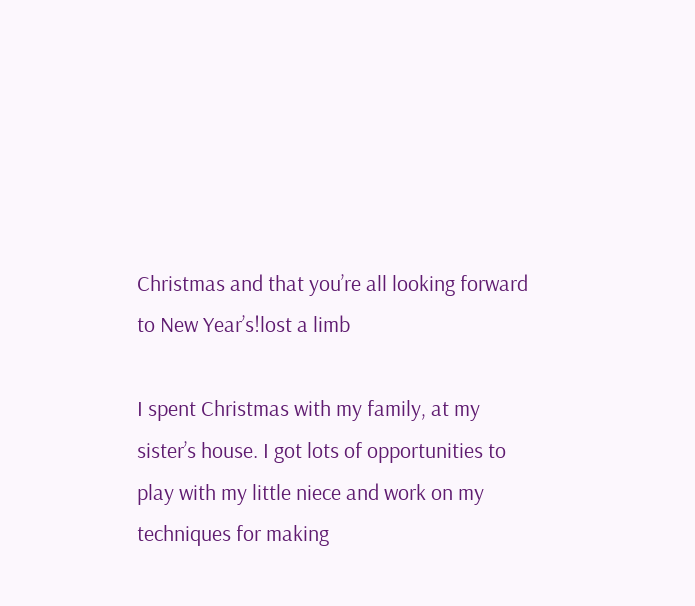Christmas and that you’re all looking forward to New Year’s!lost a limb

I spent Christmas with my family, at my sister’s house. I got lots of opportunities to play with my little niece and work on my techniques for making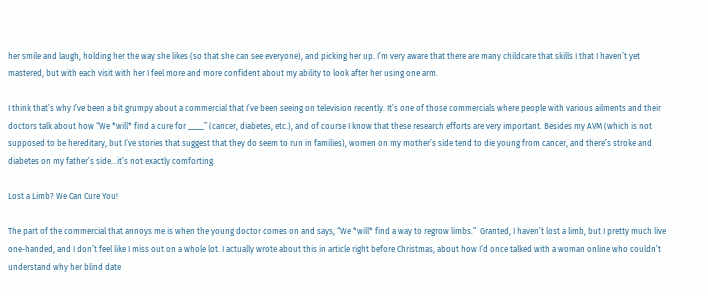her smile and laugh, holding her the way she likes (so that she can see everyone), and picking her up. I’m very aware that there are many childcare that skills I that I haven’t yet mastered, but with each visit with her I feel more and more confident about my ability to look after her using one arm.

I think that’s why I’ve been a bit grumpy about a commercial that I’ve been seeing on television recently. It’s one of those commercials where people with various ailments and their doctors talk about how “We *will* find a cure for ____” (cancer, diabetes, etc.), and of course I know that these research efforts are very important. Besides my AVM (which is not supposed to be hereditary, but I’ve stories that suggest that they do seem to run in families), women on my mother’s side tend to die young from cancer, and there’s stroke and diabetes on my father’s side…it’s not exactly comforting.

Lost a Limb? We Can Cure You!

The part of the commercial that annoys me is when the young doctor comes on and says, “We *will* find a way to regrow limbs.”  Granted, I haven’t lost a limb, but I pretty much live one-handed, and I don’t feel like I miss out on a whole lot. I actually wrote about this in article right before Christmas, about how I’d once talked with a woman online who couldn’t understand why her blind date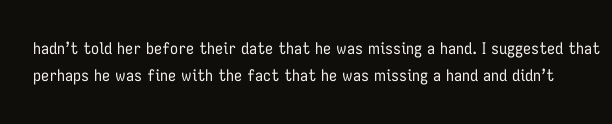hadn’t told her before their date that he was missing a hand. I suggested that perhaps he was fine with the fact that he was missing a hand and didn’t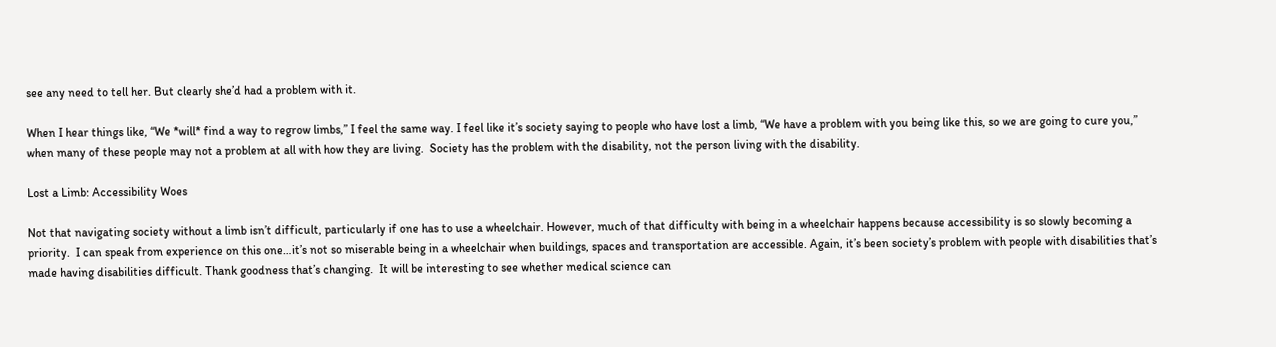see any need to tell her. But clearly she’d had a problem with it.

When I hear things like, “We *will* find a way to regrow limbs,” I feel the same way. I feel like it’s society saying to people who have lost a limb, “We have a problem with you being like this, so we are going to cure you,” when many of these people may not a problem at all with how they are living.  Society has the problem with the disability, not the person living with the disability.

Lost a Limb: Accessibility Woes

Not that navigating society without a limb isn’t difficult, particularly if one has to use a wheelchair. However, much of that difficulty with being in a wheelchair happens because accessibility is so slowly becoming a priority.  I can speak from experience on this one…it’s not so miserable being in a wheelchair when buildings, spaces and transportation are accessible. Again, it’s been society’s problem with people with disabilities that’s made having disabilities difficult. Thank goodness that’s changing.  It will be interesting to see whether medical science can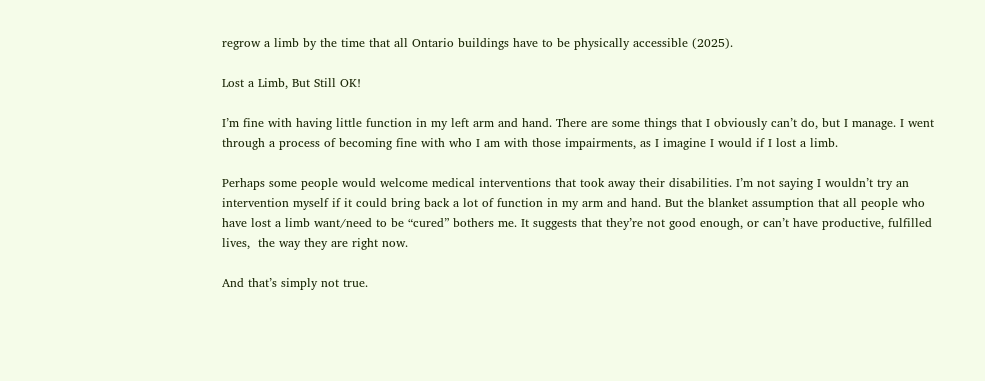regrow a limb by the time that all Ontario buildings have to be physically accessible (2025).

Lost a Limb, But Still OK!

I’m fine with having little function in my left arm and hand. There are some things that I obviously can’t do, but I manage. I went through a process of becoming fine with who I am with those impairments, as I imagine I would if I lost a limb.

Perhaps some people would welcome medical interventions that took away their disabilities. I’m not saying I wouldn’t try an intervention myself if it could bring back a lot of function in my arm and hand. But the blanket assumption that all people who have lost a limb want/need to be “cured” bothers me. It suggests that they’re not good enough, or can’t have productive, fulfilled lives,  the way they are right now.

And that’s simply not true.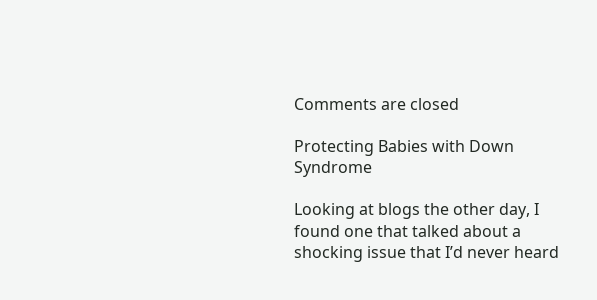Comments are closed

Protecting Babies with Down Syndrome

Looking at blogs the other day, I found one that talked about a shocking issue that I’d never heard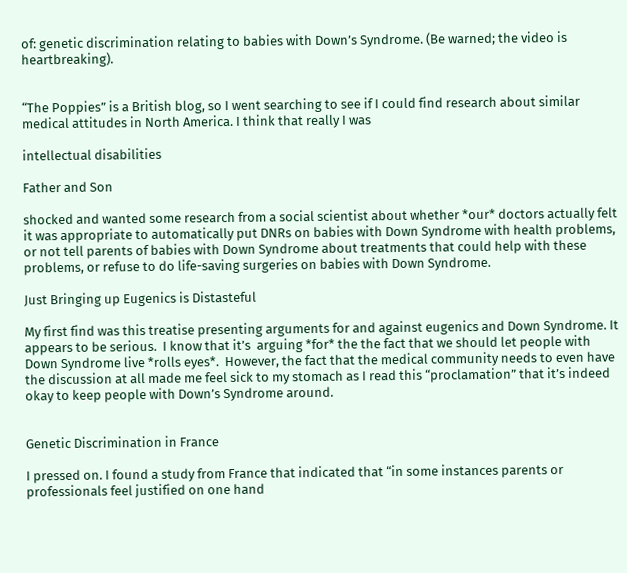of: genetic discrimination relating to babies with Down’s Syndrome. (Be warned; the video is heartbreaking).


“The Poppies” is a British blog, so I went searching to see if I could find research about similar medical attitudes in North America. I think that really I was

intellectual disabilities

Father and Son

shocked and wanted some research from a social scientist about whether *our* doctors actually felt it was appropriate to automatically put DNRs on babies with Down Syndrome with health problems, or not tell parents of babies with Down Syndrome about treatments that could help with these problems, or refuse to do life-saving surgeries on babies with Down Syndrome.

Just Bringing up Eugenics is Distasteful

My first find was this treatise presenting arguments for and against eugenics and Down Syndrome. It appears to be serious.  I know that it’s  arguing *for* the the fact that we should let people with Down Syndrome live *rolls eyes*.  However, the fact that the medical community needs to even have the discussion at all made me feel sick to my stomach as I read this “proclamation” that it’s indeed okay to keep people with Down’s Syndrome around.


Genetic Discrimination in France

I pressed on. I found a study from France that indicated that “in some instances parents or professionals feel justified on one hand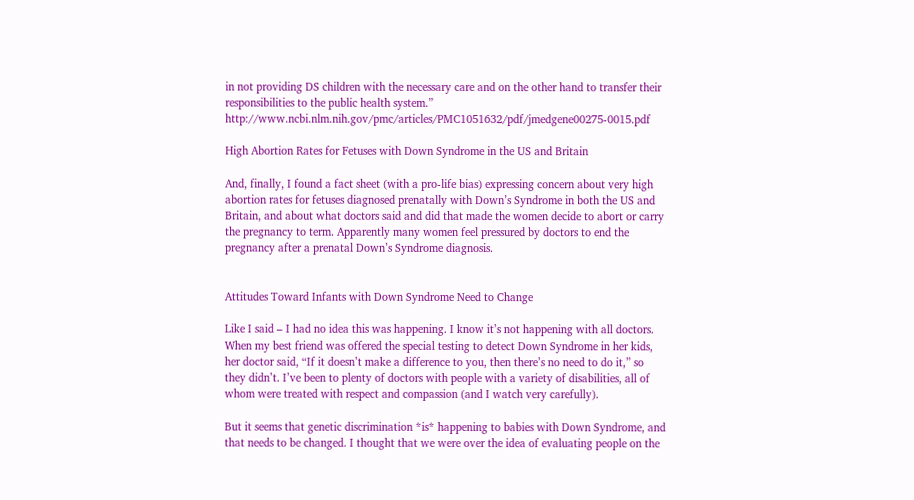in not providing DS children with the necessary care and on the other hand to transfer their responsibilities to the public health system.”  http://www.ncbi.nlm.nih.gov/pmc/articles/PMC1051632/pdf/jmedgene00275-0015.pdf

High Abortion Rates for Fetuses with Down Syndrome in the US and Britain

And, finally, I found a fact sheet (with a pro-life bias) expressing concern about very high abortion rates for fetuses diagnosed prenatally with Down’s Syndrome in both the US and Britain, and about what doctors said and did that made the women decide to abort or carry the pregnancy to term. Apparently many women feel pressured by doctors to end the pregnancy after a prenatal Down’s Syndrome diagnosis.


Attitudes Toward Infants with Down Syndrome Need to Change

Like I said – I had no idea this was happening. I know it’s not happening with all doctors. When my best friend was offered the special testing to detect Down Syndrome in her kids, her doctor said, “If it doesn’t make a difference to you, then there’s no need to do it,” so  they didn’t. I’ve been to plenty of doctors with people with a variety of disabilities, all of whom were treated with respect and compassion (and I watch very carefully).

But it seems that genetic discrimination *is* happening to babies with Down Syndrome, and that needs to be changed. I thought that we were over the idea of evaluating people on the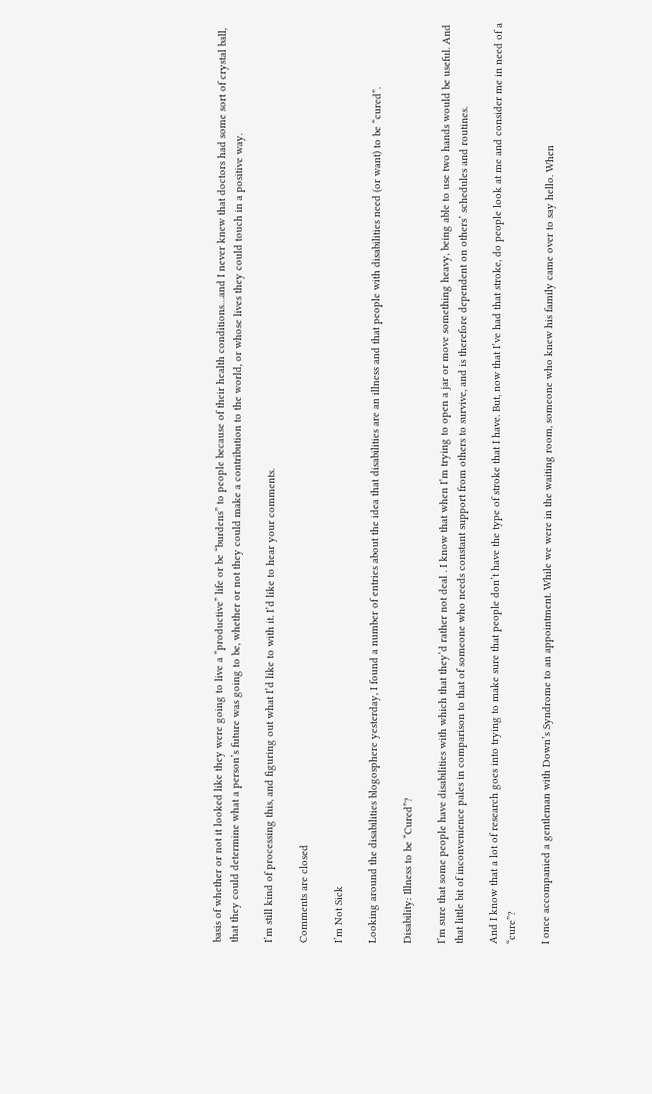basis of whether or not it looked like they were going to live a “productive” life or be “burdens” to people because of their health conditions…and I never knew that doctors had some sort of crystal ball, that they could determine what a person’s future was going to be, whether or not they could make a contribution to the world, or whose lives they could touch in a positive way.

I’m still kind of processing this, and figuring out what I’d like to with it. I’d like to hear your comments.

Comments are closed

I’m Not Sick

Looking around the disabilities blogosphere yesterday, I found a number of entries about the idea that disabilities are an illness and that people with disabilities need (or want) to be “cured”.

Disability: Illness to be “Cured”?

I’m sure that some people have disabilities with which that they’d rather not deal . I know that when I’m trying to open a jar or move something heavy, being able to use two hands would be useful. And that little bit of inconvenience pales in comparison to that of someone who needs constant support from others to survive, and is therefore dependent on others’ schedules and routines.

And I know that a lot of research goes into trying to make sure that people don’t have the type of stroke that I have. But, now that I’ve had that stroke, do people look at me and consider me in need of a “cure”?

I once accompanied a gentleman with Down’s Syndrome to an appointment. While we were in the waiting room, someone who knew his family came over to say hello. When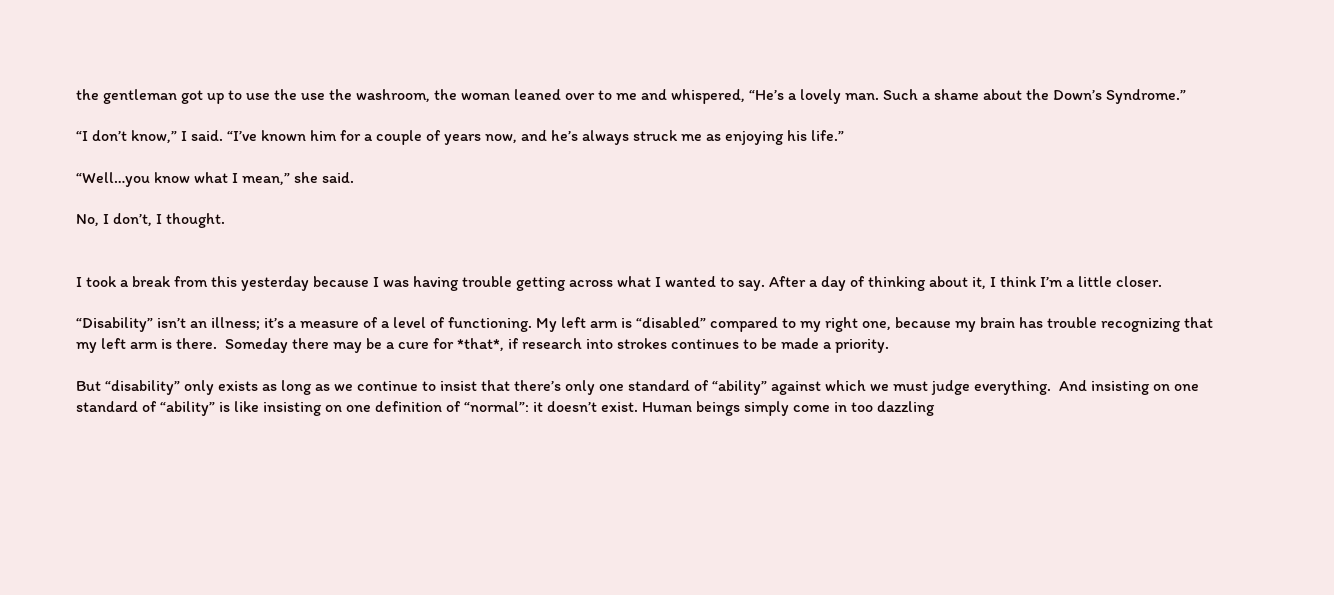the gentleman got up to use the use the washroom, the woman leaned over to me and whispered, “He’s a lovely man. Such a shame about the Down’s Syndrome.”

“I don’t know,” I said. “I’ve known him for a couple of years now, and he’s always struck me as enjoying his life.”

“Well…you know what I mean,” she said.

No, I don’t, I thought.


I took a break from this yesterday because I was having trouble getting across what I wanted to say. After a day of thinking about it, I think I’m a little closer.

“Disability” isn’t an illness; it’s a measure of a level of functioning. My left arm is “disabled” compared to my right one, because my brain has trouble recognizing that my left arm is there.  Someday there may be a cure for *that*, if research into strokes continues to be made a priority.

But “disability” only exists as long as we continue to insist that there’s only one standard of “ability” against which we must judge everything.  And insisting on one standard of “ability” is like insisting on one definition of “normal”: it doesn’t exist. Human beings simply come in too dazzling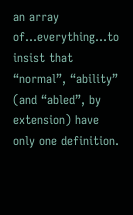an array of…everything…to insist that “normal”, “ability” (and “abled”, by extension) have only one definition.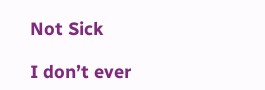Not Sick

I don’t ever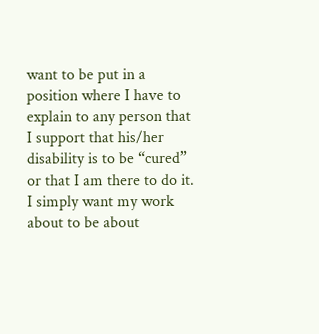want to be put in a position where I have to explain to any person that I support that his/her disability is to be “cured” or that I am there to do it. I simply want my work about to be about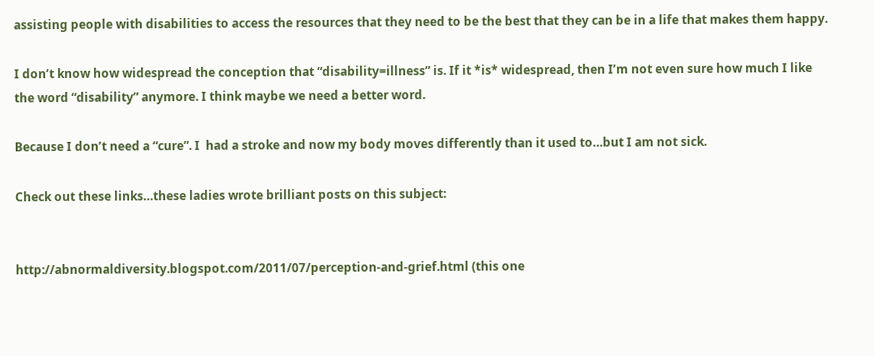assisting people with disabilities to access the resources that they need to be the best that they can be in a life that makes them happy.

I don’t know how widespread the conception that “disability=illness” is. If it *is* widespread, then I’m not even sure how much I like the word “disability” anymore. I think maybe we need a better word.

Because I don’t need a “cure”. I  had a stroke and now my body moves differently than it used to…but I am not sick.

Check out these links…these ladies wrote brilliant posts on this subject:


http://abnormaldiversity.blogspot.com/2011/07/perception-and-grief.html (this one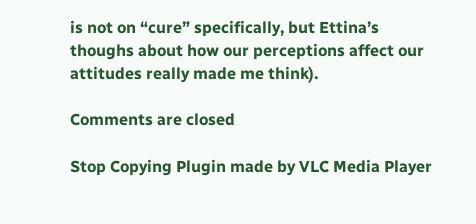is not on “cure” specifically, but Ettina’s thoughs about how our perceptions affect our attitudes really made me think).

Comments are closed

Stop Copying Plugin made by VLC Media Player